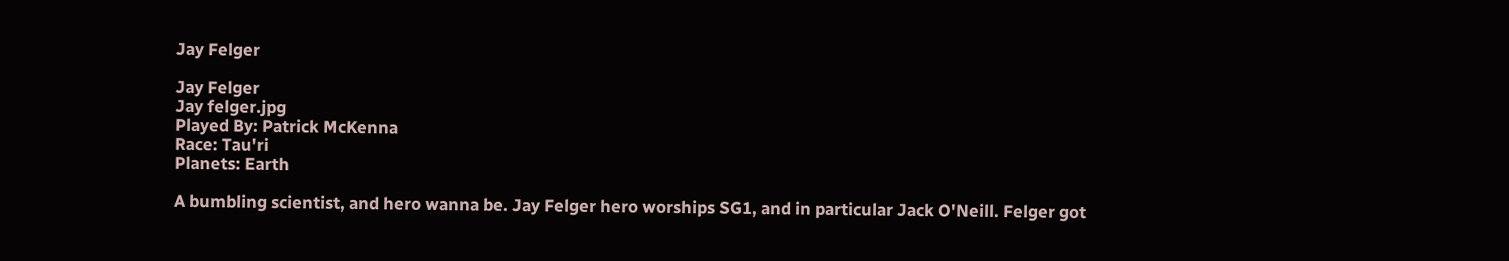Jay Felger

Jay Felger
Jay felger.jpg
Played By: Patrick McKenna
Race: Tau'ri
Planets: Earth

A bumbling scientist, and hero wanna be. Jay Felger hero worships SG1, and in particular Jack O'Neill. Felger got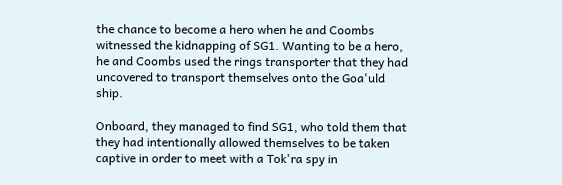the chance to become a hero when he and Coombs witnessed the kidnapping of SG1. Wanting to be a hero, he and Coombs used the rings transporter that they had uncovered to transport themselves onto the Goa'uld ship.

Onboard, they managed to find SG1, who told them that they had intentionally allowed themselves to be taken captive in order to meet with a Tok'ra spy in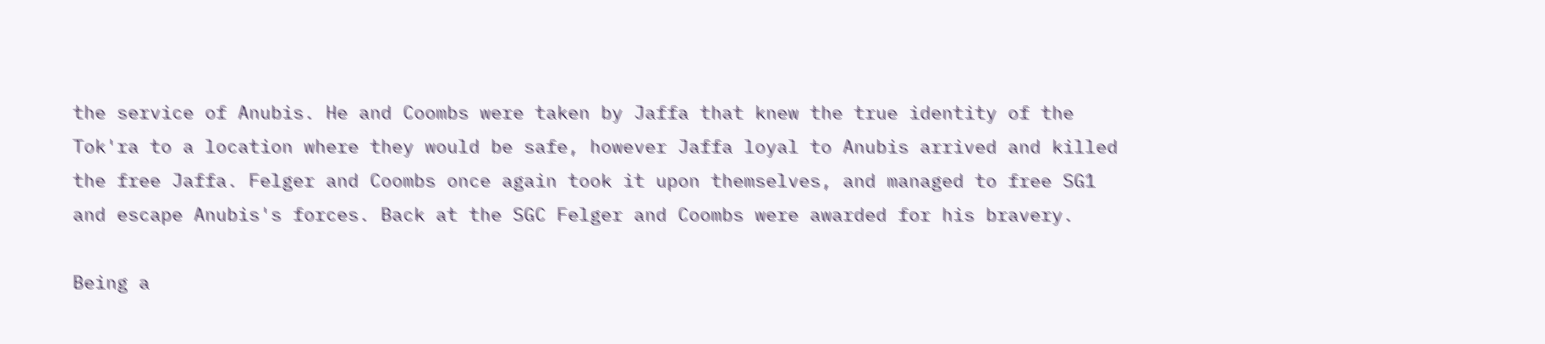the service of Anubis. He and Coombs were taken by Jaffa that knew the true identity of the Tok'ra to a location where they would be safe, however Jaffa loyal to Anubis arrived and killed the free Jaffa. Felger and Coombs once again took it upon themselves, and managed to free SG1 and escape Anubis's forces. Back at the SGC Felger and Coombs were awarded for his bravery.

Being a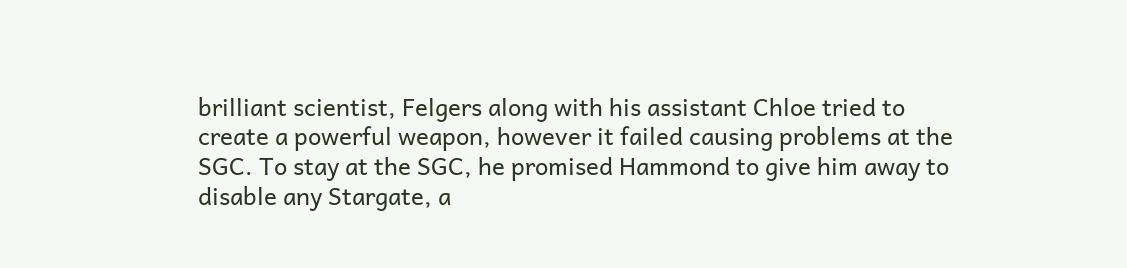brilliant scientist, Felgers along with his assistant Chloe tried to create a powerful weapon, however it failed causing problems at the SGC. To stay at the SGC, he promised Hammond to give him away to disable any Stargate, a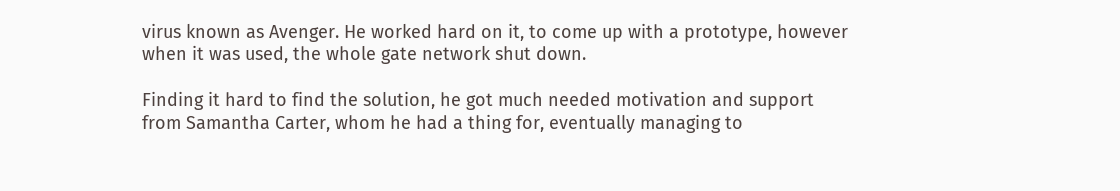virus known as Avenger. He worked hard on it, to come up with a prototype, however when it was used, the whole gate network shut down.

Finding it hard to find the solution, he got much needed motivation and support from Samantha Carter, whom he had a thing for, eventually managing to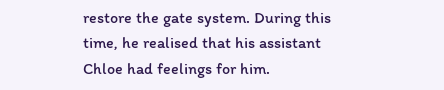restore the gate system. During this time, he realised that his assistant Chloe had feelings for him.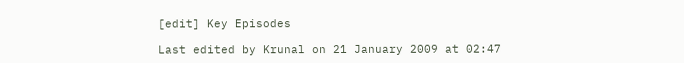[edit] Key Episodes

Last edited by Krunal on 21 January 2009 at 02:47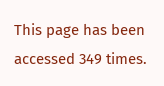This page has been accessed 349 times.